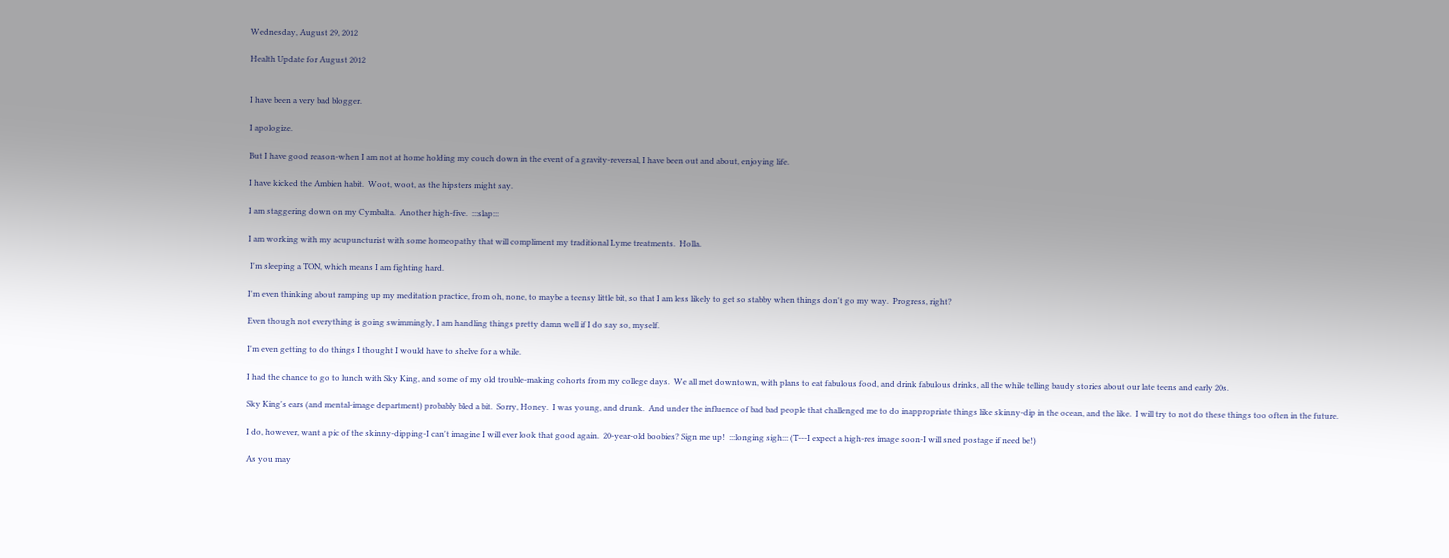Wednesday, August 29, 2012

Health Update for August 2012


I have been a very bad blogger.

I apologize.

But I have good reason-when I am not at home holding my couch down in the event of a gravity-reversal, I have been out and about, enjoying life.

I have kicked the Ambien habit.  Woot, woot, as the hipsters might say.

I am staggering down on my Cymbalta.  Another high-five.  :::slap:::

I am working with my acupuncturist with some homeopathy that will compliment my traditional Lyme treatments.  Holla.

 I'm sleeping a TON, which means I am fighting hard.

I'm even thinking about ramping up my meditation practice, from oh, none, to maybe a teensy little bit, so that I am less likely to get so stabby when things don't go my way.  Progress, right?

Even though not everything is going swimmingly, I am handling things pretty damn well if I do say so, myself.

I'm even getting to do things I thought I would have to shelve for a while.

I had the chance to go to lunch with Sky King, and some of my old trouble-making cohorts from my college days.  We all met downtown, with plans to eat fabulous food, and drink fabulous drinks, all the while telling baudy stories about our late teens and early 20s.

Sky King's ears (and mental-image department) probably bled a bit.  Sorry, Honey.  I was young, and drunk.  And under the influence of bad bad people that challenged me to do inappropriate things like skinny-dip in the ocean, and the like.  I will try to not do these things too often in the future.

I do, however, want a pic of the skinny-dipping-I can't imagine I will ever look that good again.  20-year-old boobies? Sign me up!  :::longing sigh::: (T---I expect a high-res image soon-I will sned postage if need be!)

As you may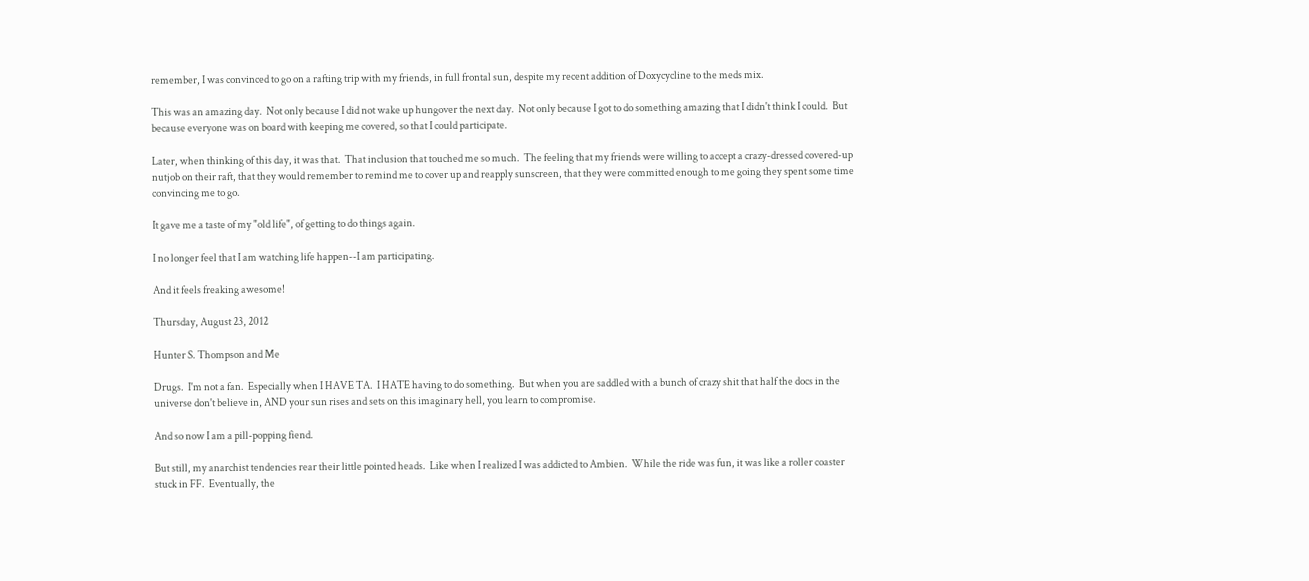remember, I was convinced to go on a rafting trip with my friends, in full frontal sun, despite my recent addition of Doxycycline to the meds mix.

This was an amazing day.  Not only because I did not wake up hungover the next day.  Not only because I got to do something amazing that I didn't think I could.  But because everyone was on board with keeping me covered, so that I could participate.

Later, when thinking of this day, it was that.  That inclusion that touched me so much.  The feeling that my friends were willing to accept a crazy-dressed covered-up nutjob on their raft, that they would remember to remind me to cover up and reapply sunscreen, that they were committed enough to me going they spent some time convincing me to go.

It gave me a taste of my "old life", of getting to do things again.

I no longer feel that I am watching life happen--I am participating.

And it feels freaking awesome!

Thursday, August 23, 2012

Hunter S. Thompson and Me

Drugs.  I'm not a fan.  Especially when I HAVE TA.  I HATE having to do something.  But when you are saddled with a bunch of crazy shit that half the docs in the universe don't believe in, AND your sun rises and sets on this imaginary hell, you learn to compromise.

And so now I am a pill-popping fiend.

But still, my anarchist tendencies rear their little pointed heads.  Like when I realized I was addicted to Ambien.  While the ride was fun, it was like a roller coaster stuck in FF.  Eventually, the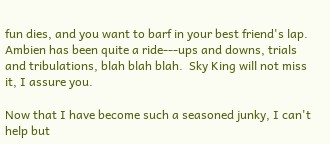fun dies, and you want to barf in your best friend's lap. Ambien has been quite a ride---ups and downs, trials and tribulations, blah blah blah.  Sky King will not miss it, I assure you.

Now that I have become such a seasoned junky, I can't help but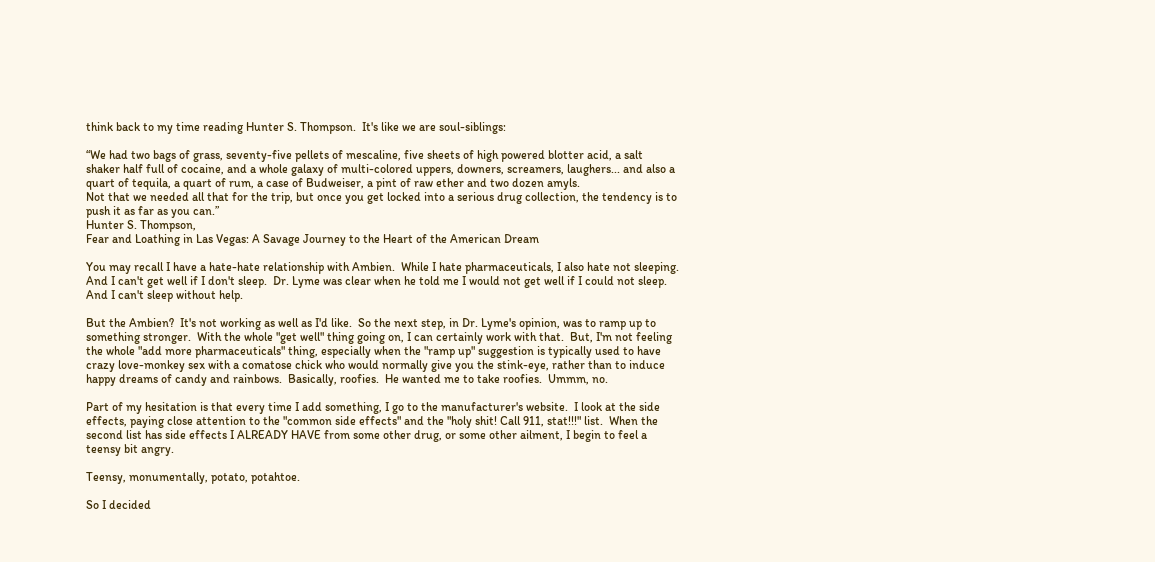think back to my time reading Hunter S. Thompson.  It's like we are soul-siblings:

“We had two bags of grass, seventy-five pellets of mescaline, five sheets of high powered blotter acid, a salt shaker half full of cocaine, and a whole galaxy of multi-colored uppers, downers, screamers, laughers... and also a quart of tequila, a quart of rum, a case of Budweiser, a pint of raw ether and two dozen amyls.
Not that we needed all that for the trip, but once you get locked into a serious drug collection, the tendency is to push it as far as you can.”
Hunter S. Thompson,
Fear and Loathing in Las Vegas: A Savage Journey to the Heart of the American Dream

You may recall I have a hate-hate relationship with Ambien.  While I hate pharmaceuticals, I also hate not sleeping.  And I can't get well if I don't sleep.  Dr. Lyme was clear when he told me I would not get well if I could not sleep.  And I can't sleep without help.

But the Ambien?  It's not working as well as I'd like.  So the next step, in Dr. Lyme's opinion, was to ramp up to something stronger.  With the whole "get well" thing going on, I can certainly work with that.  But, I'm not feeling the whole "add more pharmaceuticals" thing, especially when the "ramp up" suggestion is typically used to have crazy love-monkey sex with a comatose chick who would normally give you the stink-eye, rather than to induce happy dreams of candy and rainbows.  Basically, roofies.  He wanted me to take roofies.  Ummm, no.

Part of my hesitation is that every time I add something, I go to the manufacturer's website.  I look at the side effects, paying close attention to the "common side effects" and the "holy shit! Call 911, stat!!!" list.  When the second list has side effects I ALREADY HAVE from some other drug, or some other ailment, I begin to feel a teensy bit angry.

Teensy, monumentally, potato, potahtoe.

So I decided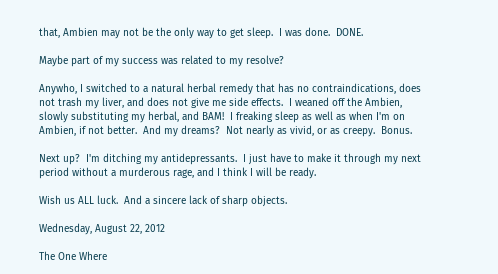that, Ambien may not be the only way to get sleep.  I was done.  DONE.

Maybe part of my success was related to my resolve?

Anywho, I switched to a natural herbal remedy that has no contraindications, does not trash my liver, and does not give me side effects.  I weaned off the Ambien, slowly substituting my herbal, and BAM!  I freaking sleep as well as when I'm on Ambien, if not better.  And my dreams?  Not nearly as vivid, or as creepy.  Bonus.

Next up?  I'm ditching my antidepressants.  I just have to make it through my next period without a murderous rage, and I think I will be ready.

Wish us ALL luck.  And a sincere lack of sharp objects.

Wednesday, August 22, 2012

The One Where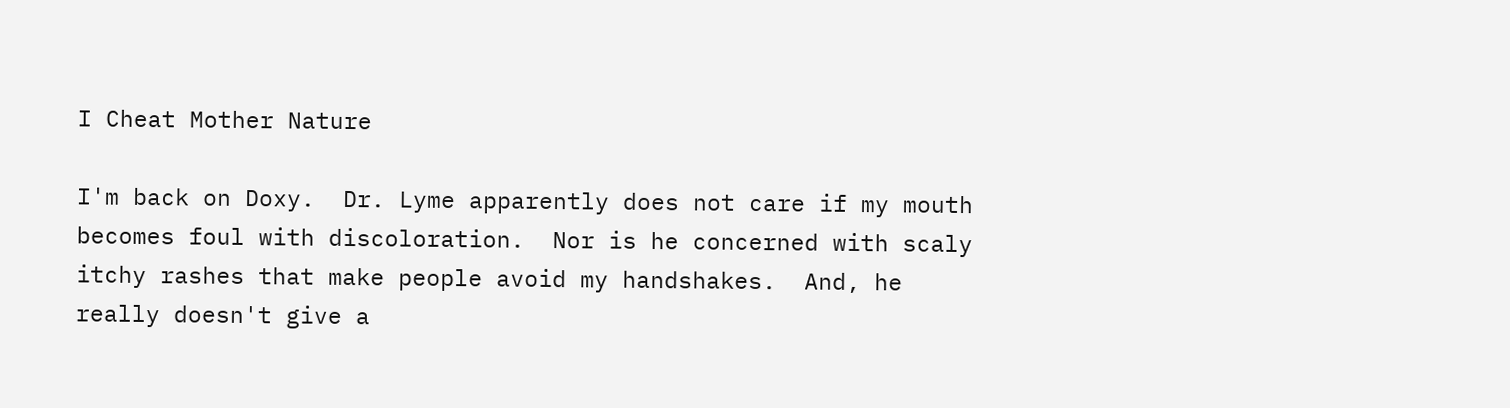I Cheat Mother Nature

I'm back on Doxy.  Dr. Lyme apparently does not care if my mouth becomes foul with discoloration.  Nor is he concerned with scaly itchy rashes that make people avoid my handshakes.  And, he really doesn't give a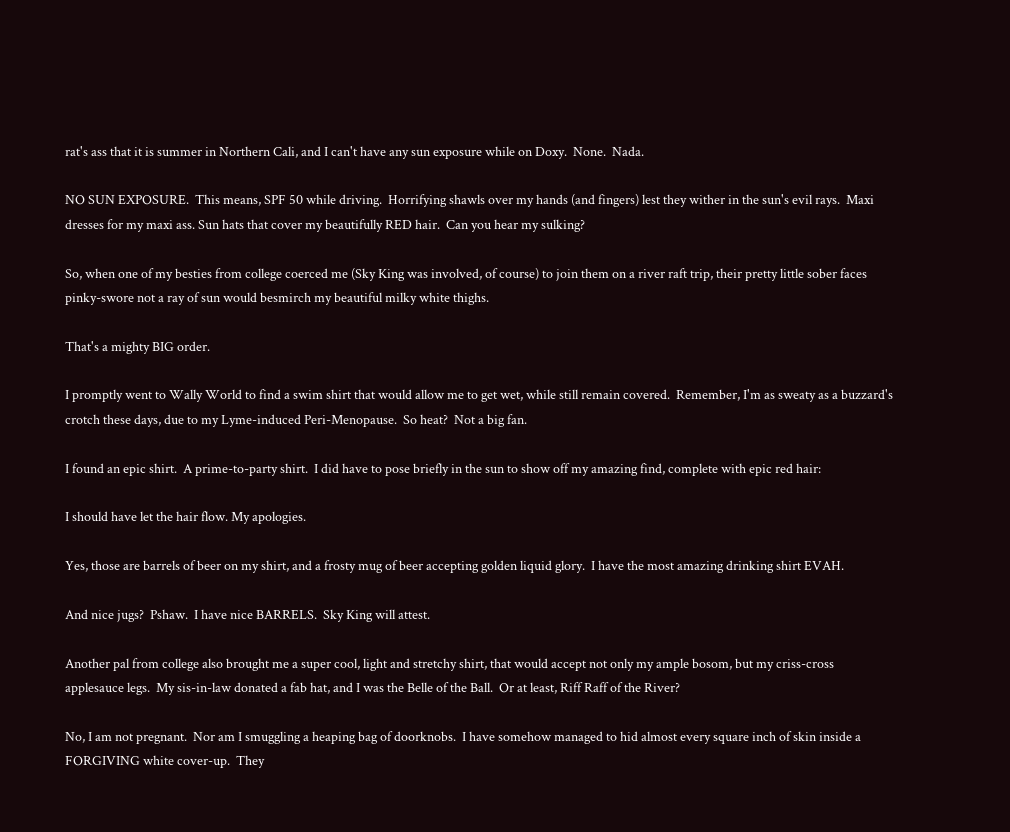rat's ass that it is summer in Northern Cali, and I can't have any sun exposure while on Doxy.  None.  Nada.

NO SUN EXPOSURE.  This means, SPF 50 while driving.  Horrifying shawls over my hands (and fingers) lest they wither in the sun's evil rays.  Maxi dresses for my maxi ass. Sun hats that cover my beautifully RED hair.  Can you hear my sulking?

So, when one of my besties from college coerced me (Sky King was involved, of course) to join them on a river raft trip, their pretty little sober faces pinky-swore not a ray of sun would besmirch my beautiful milky white thighs.

That's a mighty BIG order.

I promptly went to Wally World to find a swim shirt that would allow me to get wet, while still remain covered.  Remember, I'm as sweaty as a buzzard's crotch these days, due to my Lyme-induced Peri-Menopause.  So heat?  Not a big fan.

I found an epic shirt.  A prime-to-party shirt.  I did have to pose briefly in the sun to show off my amazing find, complete with epic red hair:

I should have let the hair flow. My apologies.

Yes, those are barrels of beer on my shirt, and a frosty mug of beer accepting golden liquid glory.  I have the most amazing drinking shirt EVAH.

And nice jugs?  Pshaw.  I have nice BARRELS.  Sky King will attest.

Another pal from college also brought me a super cool, light and stretchy shirt, that would accept not only my ample bosom, but my criss-cross applesauce legs.  My sis-in-law donated a fab hat, and I was the Belle of the Ball.  Or at least, Riff Raff of the River?

No, I am not pregnant.  Nor am I smuggling a heaping bag of doorknobs.  I have somehow managed to hid almost every square inch of skin inside a FORGIVING white cover-up.  They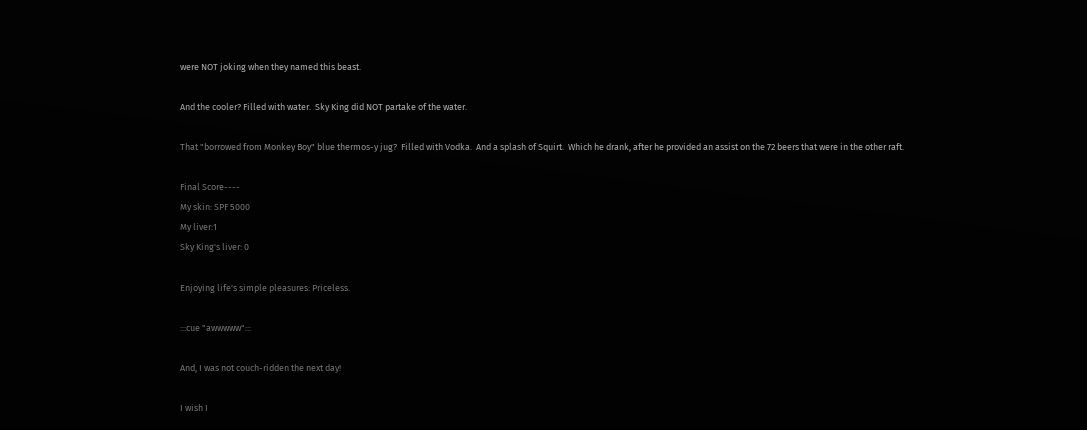were NOT joking when they named this beast.

And the cooler? Filled with water.  Sky King did NOT partake of the water.

That "borrowed from Monkey Boy" blue thermos-y jug?  Filled with Vodka.  And a splash of Squirt.  Which he drank, after he provided an assist on the 72 beers that were in the other raft.

Final Score----
My skin: SPF 5000
My liver:1
Sky King's liver: 0

Enjoying life's simple pleasures: Priceless.

:::cue "awwwww":::

And, I was not couch-ridden the next day!

I wish I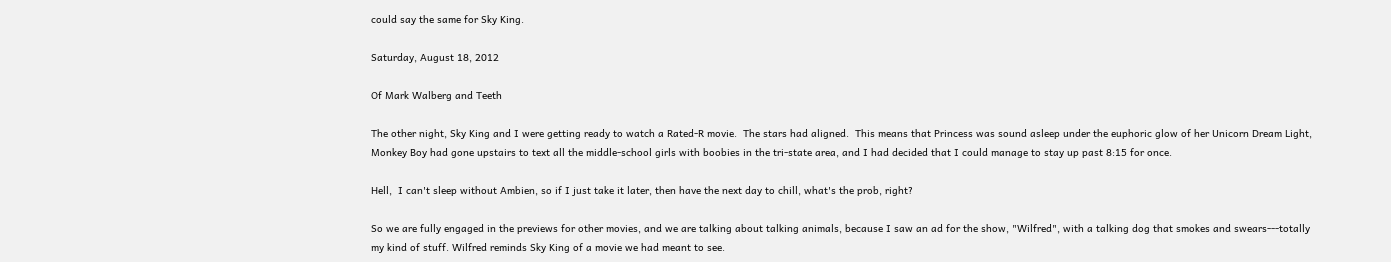could say the same for Sky King.

Saturday, August 18, 2012

Of Mark Walberg and Teeth

The other night, Sky King and I were getting ready to watch a Rated-R movie.  The stars had aligned.  This means that Princess was sound asleep under the euphoric glow of her Unicorn Dream Light, Monkey Boy had gone upstairs to text all the middle-school girls with boobies in the tri-state area, and I had decided that I could manage to stay up past 8:15 for once.

Hell,  I can't sleep without Ambien, so if I just take it later, then have the next day to chill, what's the prob, right?

So we are fully engaged in the previews for other movies, and we are talking about talking animals, because I saw an ad for the show, "Wilfred", with a talking dog that smokes and swears---totally my kind of stuff. Wilfred reminds Sky King of a movie we had meant to see.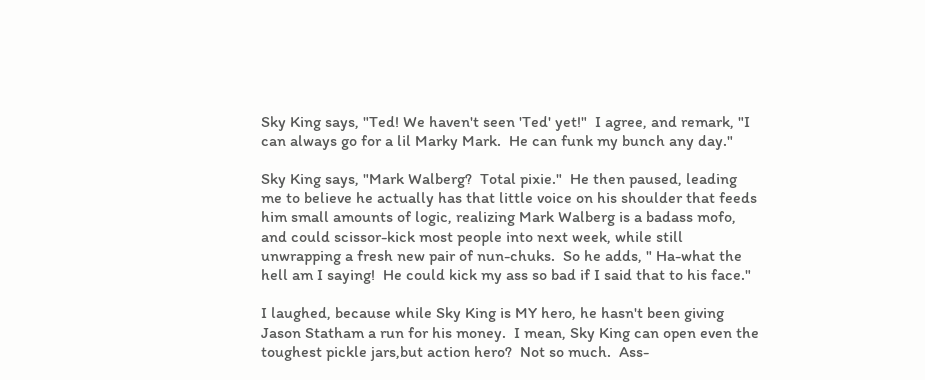Sky King says, "Ted! We haven't seen 'Ted' yet!"  I agree, and remark, "I can always go for a lil Marky Mark.  He can funk my bunch any day."

Sky King says, "Mark Walberg?  Total pixie."  He then paused, leading me to believe he actually has that little voice on his shoulder that feeds him small amounts of logic, realizing Mark Walberg is a badass mofo, and could scissor-kick most people into next week, while still unwrapping a fresh new pair of nun-chuks.  So he adds, " Ha-what the hell am I saying!  He could kick my ass so bad if I said that to his face."

I laughed, because while Sky King is MY hero, he hasn't been giving Jason Statham a run for his money.  I mean, Sky King can open even the toughest pickle jars,but action hero?  Not so much.  Ass-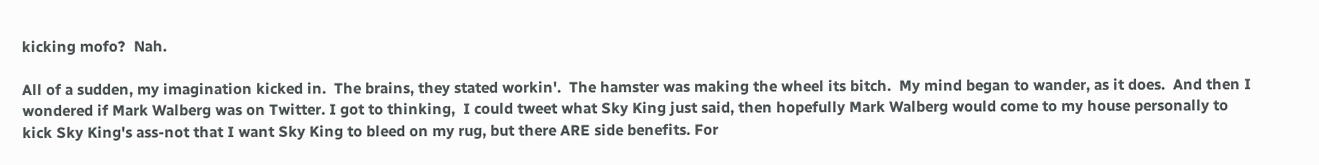kicking mofo?  Nah.

All of a sudden, my imagination kicked in.  The brains, they stated workin'.  The hamster was making the wheel its bitch.  My mind began to wander, as it does.  And then I wondered if Mark Walberg was on Twitter. I got to thinking,  I could tweet what Sky King just said, then hopefully Mark Walberg would come to my house personally to kick Sky King's ass-not that I want Sky King to bleed on my rug, but there ARE side benefits. For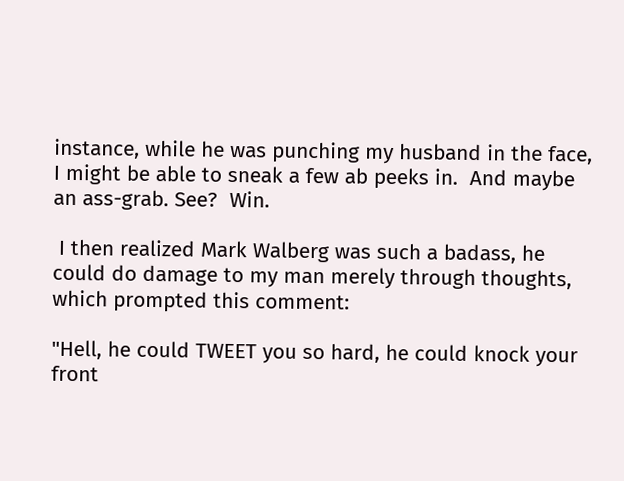instance, while he was punching my husband in the face, I might be able to sneak a few ab peeks in.  And maybe an ass-grab. See?  Win.

 I then realized Mark Walberg was such a badass, he could do damage to my man merely through thoughts, which prompted this comment:

"Hell, he could TWEET you so hard, he could knock your front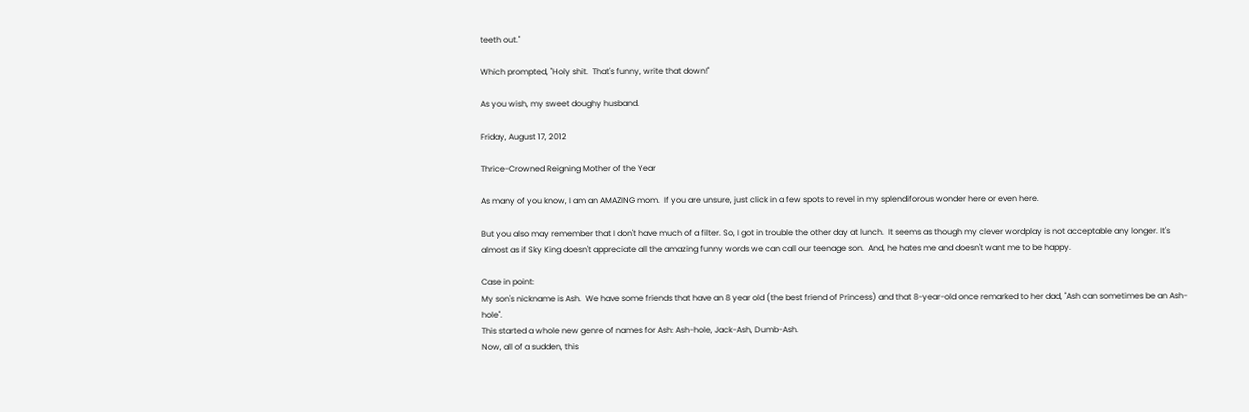teeth out."

Which prompted, "Holy shit.  That's funny, write that down!"

As you wish, my sweet doughy husband.

Friday, August 17, 2012

Thrice-Crowned Reigning Mother of the Year

As many of you know, I am an AMAZING mom.  If you are unsure, just click in a few spots to revel in my splendiforous wonder here or even here.

But you also may remember that I don't have much of a filter. So, I got in trouble the other day at lunch.  It seems as though my clever wordplay is not acceptable any longer. It's almost as if Sky King doesn't appreciate all the amazing funny words we can call our teenage son.  And, he hates me and doesn't want me to be happy.

Case in point:
My son's nickname is Ash.  We have some friends that have an 8 year old (the best friend of Princess) and that 8-year-old once remarked to her dad, "Ash can sometimes be an Ash-hole".
This started a whole new genre of names for Ash: Ash-hole, Jack-Ash, Dumb-Ash.
Now, all of a sudden, this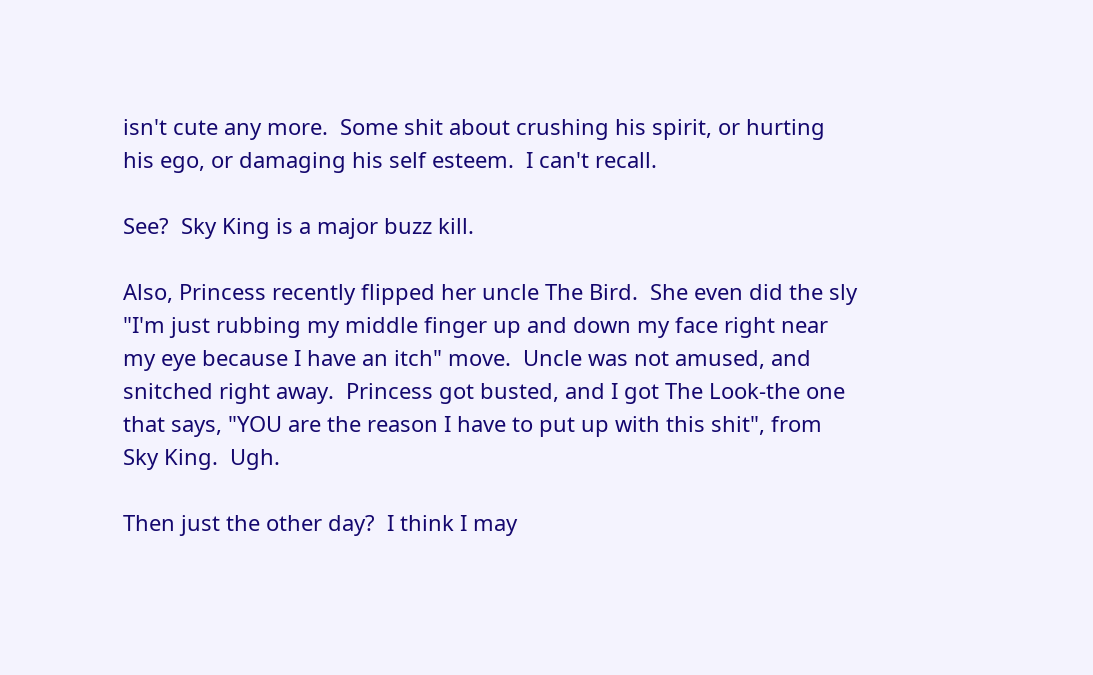isn't cute any more.  Some shit about crushing his spirit, or hurting his ego, or damaging his self esteem.  I can't recall.

See?  Sky King is a major buzz kill.

Also, Princess recently flipped her uncle The Bird.  She even did the sly "I'm just rubbing my middle finger up and down my face right near my eye because I have an itch" move.  Uncle was not amused, and snitched right away.  Princess got busted, and I got The Look-the one that says, "YOU are the reason I have to put up with this shit", from Sky King.  Ugh.

Then just the other day?  I think I may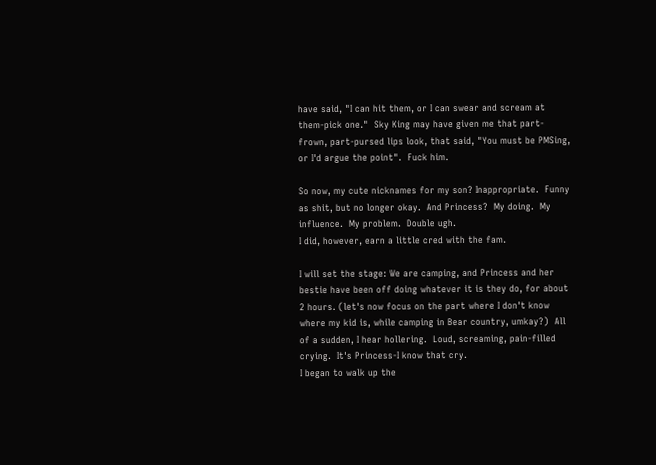have said, "I can hit them, or I can swear and scream at them-pick one."  Sky King may have given me that part-frown, part-pursed lips look, that said, "You must be PMSing, or I'd argue the point".  Fuck him.

So now, my cute nicknames for my son? Inappropriate.  Funny as shit, but no longer okay.  And Princess?  My doing.  My influence.  My problem.  Double ugh.
I did, however, earn a little cred with the fam.

I will set the stage: We are camping, and Princess and her bestie have been off doing whatever it is they do, for about 2 hours. (let's now focus on the part where I don't know where my kid is, while camping in Bear country, umkay?)  All of a sudden, I hear hollering.  Loud, screaming, pain-filled crying.  It's Princess-I know that cry.
I began to walk up the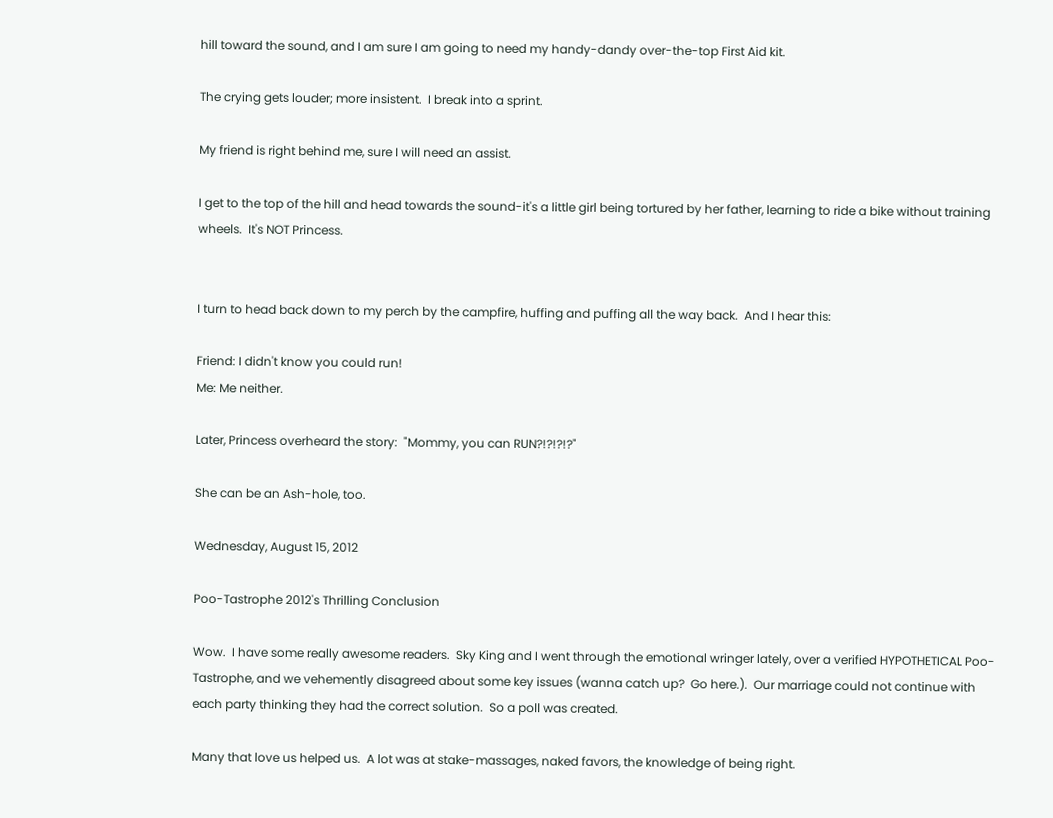hill toward the sound, and I am sure I am going to need my handy-dandy over-the-top First Aid kit.

The crying gets louder; more insistent.  I break into a sprint.

My friend is right behind me, sure I will need an assist.

I get to the top of the hill and head towards the sound-it's a little girl being tortured by her father, learning to ride a bike without training wheels.  It's NOT Princess.


I turn to head back down to my perch by the campfire, huffing and puffing all the way back.  And I hear this:

Friend: I didn't know you could run!
Me: Me neither.

Later, Princess overheard the story:  "Mommy, you can RUN?!?!?!?"

She can be an Ash-hole, too.

Wednesday, August 15, 2012

Poo-Tastrophe 2012's Thrilling Conclusion

Wow.  I have some really awesome readers.  Sky King and I went through the emotional wringer lately, over a verified HYPOTHETICAL Poo-Tastrophe, and we vehemently disagreed about some key issues (wanna catch up?  Go here.).  Our marriage could not continue with each party thinking they had the correct solution.  So a poll was created.

Many that love us helped us.  A lot was at stake-massages, naked favors, the knowledge of being right.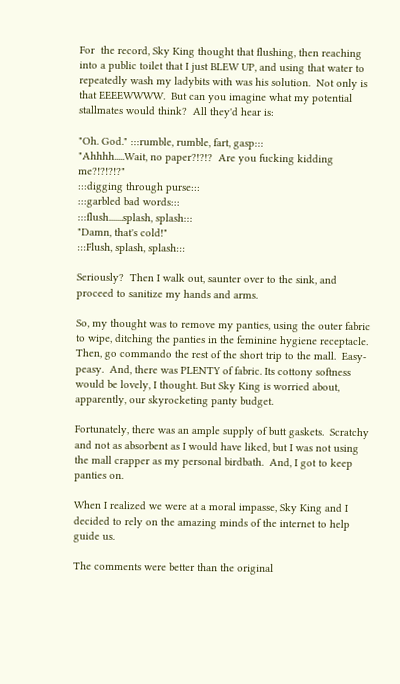For  the record, Sky King thought that flushing, then reaching into a public toilet that I just BLEW UP, and using that water to repeatedly wash my ladybits with was his solution.  Not only is that EEEEWWWW.  But can you imagine what my potential stallmates would think?  All they'd hear is:

"Oh. God." :::rumble, rumble, fart, gasp:::
"Ahhhh.....Wait, no paper?!?!?  Are you fucking kidding me?!?!?!?"
:::digging through purse:::
:::garbled bad words:::
:::flush.......splash, splash:::
"Damn, that's cold!"
:::Flush, splash, splash:::

Seriously?  Then I walk out, saunter over to the sink, and proceed to sanitize my hands and arms.

So, my thought was to remove my panties, using the outer fabric to wipe, ditching the panties in the feminine hygiene receptacle.   Then, go commando the rest of the short trip to the mall.  Easy-peasy.  And, there was PLENTY of fabric. Its cottony softness would be lovely, I thought. But Sky King is worried about, apparently, our skyrocketing panty budget.

Fortunately, there was an ample supply of butt gaskets.  Scratchy and not as absorbent as I would have liked, but I was not using the mall crapper as my personal birdbath.  And, I got to keep panties on.

When I realized we were at a moral impasse, Sky King and I decided to rely on the amazing minds of the internet to help guide us.

The comments were better than the original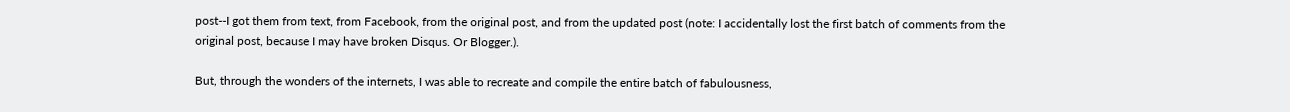post--I got them from text, from Facebook, from the original post, and from the updated post (note: I accidentally lost the first batch of comments from the original post, because I may have broken Disqus. Or Blogger.).

But, through the wonders of the internets, I was able to recreate and compile the entire batch of fabulousness,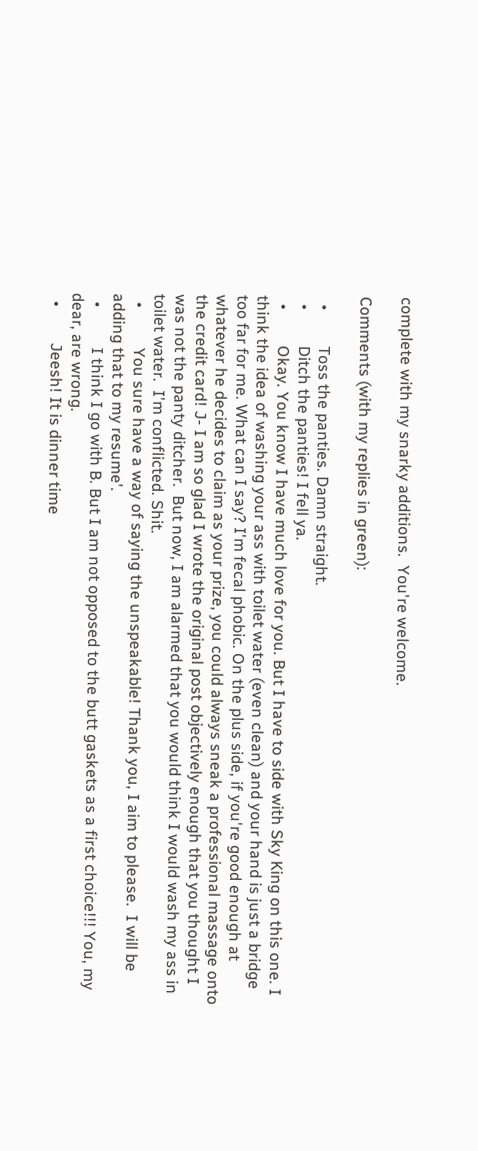complete with my snarky additions.  You're welcome.

Comments (with my replies in green):

  •         Toss the panties. Damn straight.
  •         Ditch the panties! I fell ya.
  •         Okay. You know I have much love for you. But I have to side with Sky King on this one. I think the idea of washing your ass with toilet water (even clean) and your hand is just a bridge too far for me. What can I say? I'm fecal phobic. On the plus side, if you're good enough at whatever he decides to claim as your prize, you could always sneak a professional massage onto the credit card! J- I am so glad I wrote the original post objectively enough that you thought I was not the panty ditcher.  But now, I am alarmed that you would think I would wash my ass in toilet water.  I'm conflicted. Shit.
  •          You sure have a way of saying the unspeakable! Thank you, I aim to please.  I will be adding that to my resume'.
  •          I think I go with B. But I am not opposed to the butt gaskets as a first choice!!! You, my dear, are wrong.
  •         Jeesh! It is dinner time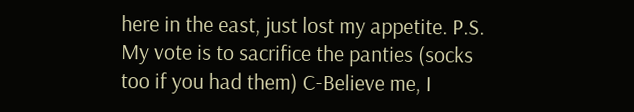here in the east, just lost my appetite. P.S. My vote is to sacrifice the panties (socks too if you had them) C-Believe me, I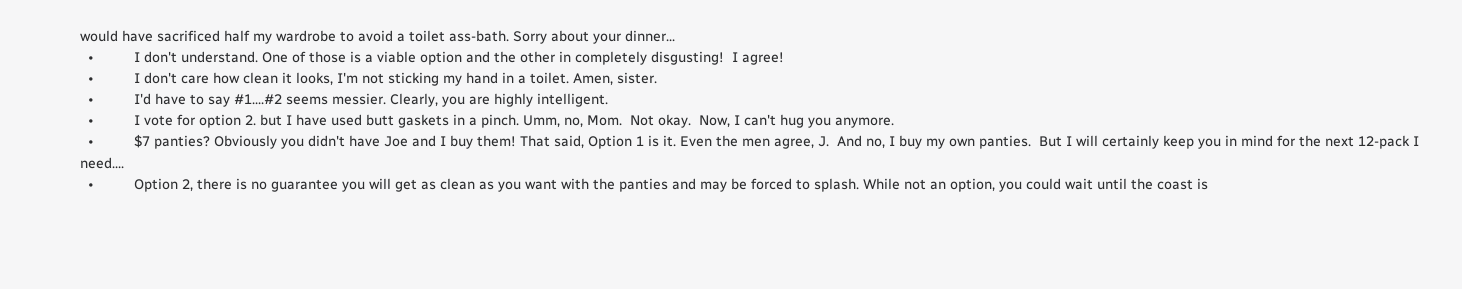would have sacrificed half my wardrobe to avoid a toilet ass-bath. Sorry about your dinner...
  •          I don't understand. One of those is a viable option and the other in completely disgusting!  I agree!
  •          I don't care how clean it looks, I'm not sticking my hand in a toilet. Amen, sister.
  •          I'd have to say #1....#2 seems messier. Clearly, you are highly intelligent.
  •          I vote for option 2. but I have used butt gaskets in a pinch. Umm, no, Mom.  Not okay.  Now, I can't hug you anymore.
  •          $7 panties? Obviously you didn't have Joe and I buy them! That said, Option 1 is it. Even the men agree, J.  And no, I buy my own panties.  But I will certainly keep you in mind for the next 12-pack I need....
  •          Option 2, there is no guarantee you will get as clean as you want with the panties and may be forced to splash. While not an option, you could wait until the coast is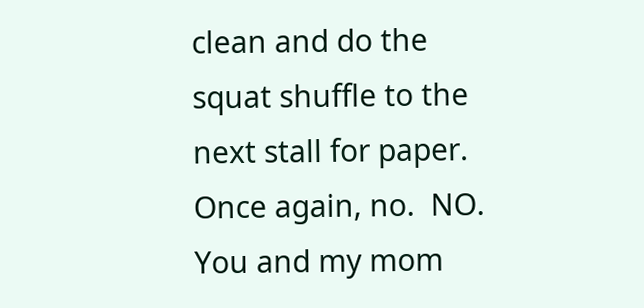clean and do the squat shuffle to the next stall for paper. Once again, no.  NO.  You and my mom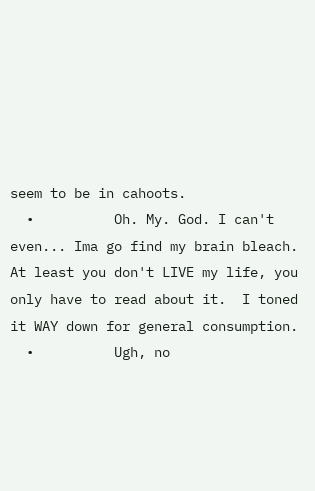seem to be in cahoots.
  •          Oh. My. God. I can't even... Ima go find my brain bleach. At least you don't LIVE my life, you only have to read about it.  I toned it WAY down for general consumption.
  •          Ugh, no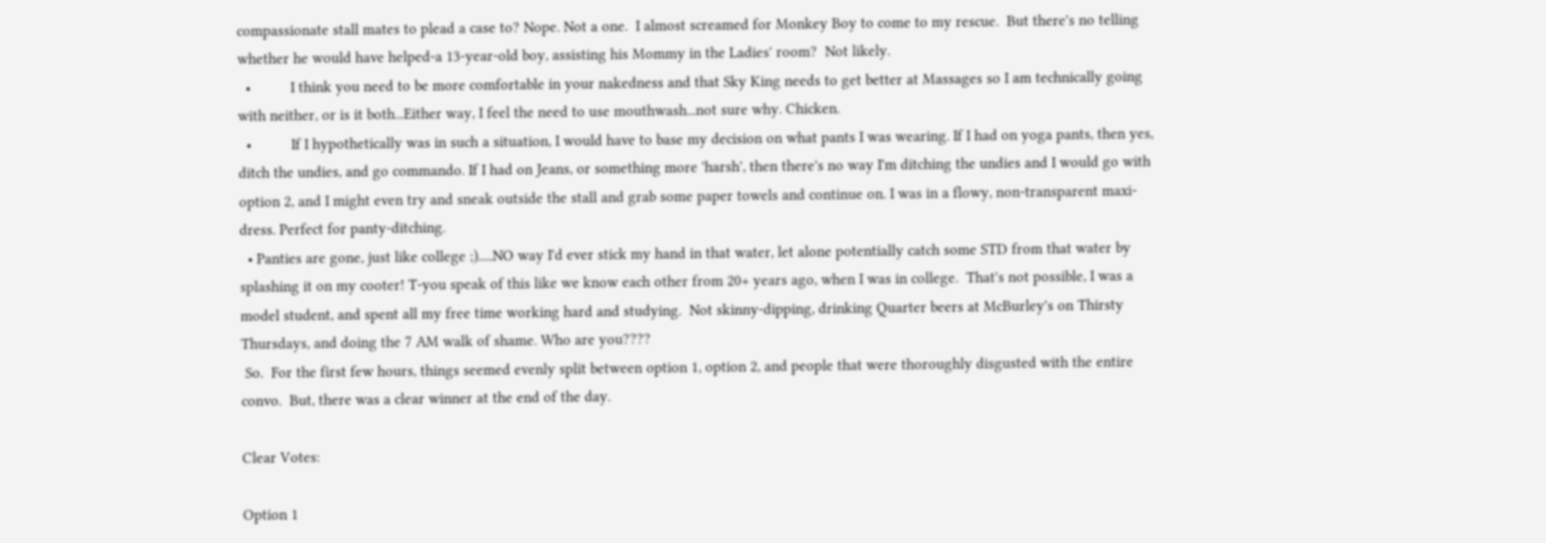compassionate stall mates to plead a case to? Nope. Not a one.  I almost screamed for Monkey Boy to come to my rescue.  But there's no telling whether he would have helped-a 13-year-old boy, assisting his Mommy in the Ladies' room?  Not likely.
  •          I think you need to be more comfortable in your nakedness and that Sky King needs to get better at Massages so I am technically going with neither, or is it both...Either way, I feel the need to use mouthwash...not sure why. Chicken.
  •          If I hypothetically was in such a situation, I would have to base my decision on what pants I was wearing. If I had on yoga pants, then yes, ditch the undies, and go commando. If I had on Jeans, or something more 'harsh', then there's no way I'm ditching the undies and I would go with option 2, and I might even try and sneak outside the stall and grab some paper towels and continue on. I was in a flowy, non-transparent maxi-dress. Perfect for panty-ditching.
  • Panties are gone, just like college ;).....NO way I'd ever stick my hand in that water, let alone potentially catch some STD from that water by splashing it on my cooter! T-you speak of this like we know each other from 20+ years ago, when I was in college.  That's not possible, I was a model student, and spent all my free time working hard and studying.  Not skinny-dipping, drinking Quarter beers at McBurley's on Thirsty Thursdays, and doing the 7 AM walk of shame. Who are you????
 So.  For the first few hours, things seemed evenly split between option 1, option 2, and people that were thoroughly disgusted with the entire convo.  But, there was a clear winner at the end of the day.

Clear Votes:

Option 1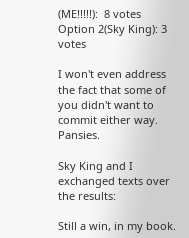(ME!!!!!):  8 votes
Option 2(Sky King): 3 votes

I won't even address the fact that some of you didn't want to commit either way.  Pansies.

Sky King and I exchanged texts over the results:

Still a win, in my book.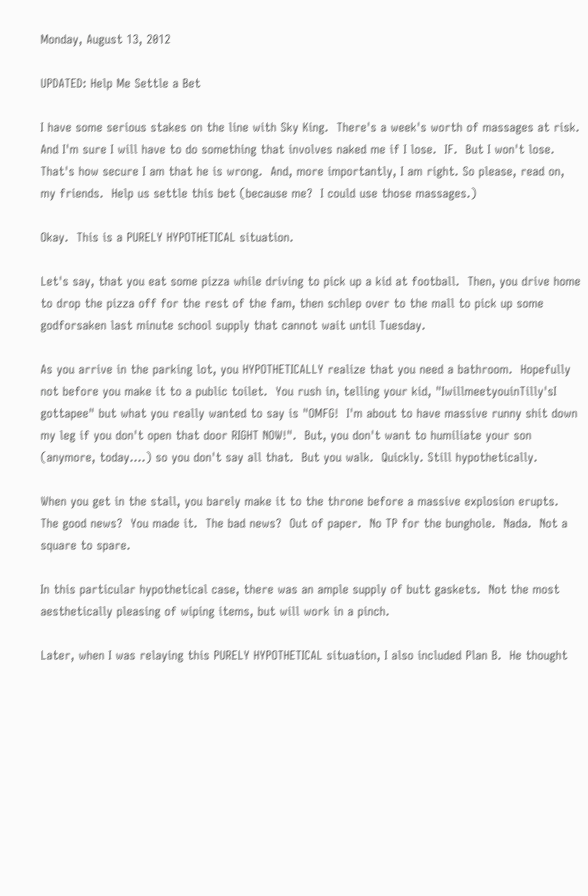Monday, August 13, 2012

UPDATED: Help Me Settle a Bet

I have some serious stakes on the line with Sky King.  There's a week's worth of massages at risk.  And I'm sure I will have to do something that involves naked me if I lose.  IF.  But I won't lose.  That's how secure I am that he is wrong.  And, more importantly, I am right. So please, read on, my friends.  Help us settle this bet (because me?  I could use those massages.)

Okay.  This is a PURELY HYPOTHETICAL situation.

Let's say, that you eat some pizza while driving to pick up a kid at football.  Then, you drive home to drop the pizza off for the rest of the fam, then schlep over to the mall to pick up some godforsaken last minute school supply that cannot wait until Tuesday.

As you arrive in the parking lot, you HYPOTHETICALLY realize that you need a bathroom.  Hopefully not before you make it to a public toilet.  You rush in, telling your kid, "IwillmeetyouinTilly'sI gottapee" but what you really wanted to say is "OMFG!  I'm about to have massive runny shit down my leg if you don't open that door RIGHT NOW!".  But, you don't want to humiliate your son (anymore, today....) so you don't say all that.  But you walk.  Quickly. Still hypothetically.

When you get in the stall, you barely make it to the throne before a massive explosion erupts.  The good news?  You made it.  The bad news?  Out of paper.  No TP for the bunghole.  Nada.  Not a square to spare.

In this particular hypothetical case, there was an ample supply of butt gaskets.  Not the most aesthetically pleasing of wiping items, but will work in a pinch.

Later, when I was relaying this PURELY HYPOTHETICAL situation, I also included Plan B.  He thought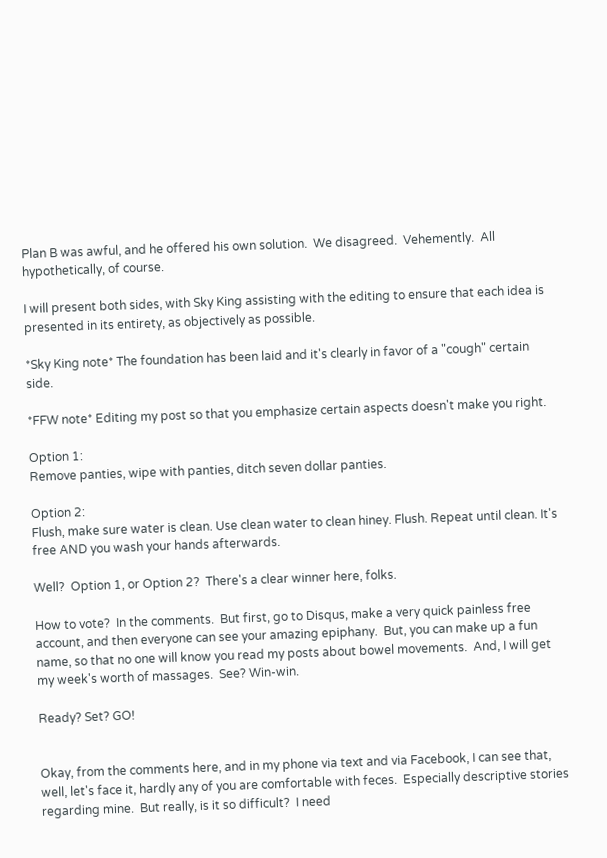Plan B was awful, and he offered his own solution.  We disagreed.  Vehemently.  All hypothetically, of course.

I will present both sides, with Sky King assisting with the editing to ensure that each idea is presented in its entirety, as objectively as possible.

*Sky King note* The foundation has been laid and it's clearly in favor of a "cough" certain side.

*FFW note* Editing my post so that you emphasize certain aspects doesn't make you right.

Option 1:
Remove panties, wipe with panties, ditch seven dollar panties.

Option 2:
Flush, make sure water is clean. Use clean water to clean hiney. Flush. Repeat until clean. It's free AND you wash your hands afterwards.

Well?  Option 1, or Option 2?  There's a clear winner here, folks.

How to vote?  In the comments.  But first, go to Disqus, make a very quick painless free account, and then everyone can see your amazing epiphany.  But, you can make up a fun name, so that no one will know you read my posts about bowel movements.  And, I will get my week's worth of massages.  See? Win-win.

Ready? Set? GO!


Okay, from the comments here, and in my phone via text and via Facebook, I can see that, well, let's face it, hardly any of you are comfortable with feces.  Especially descriptive stories regarding mine.  But really, is it so difficult?  I need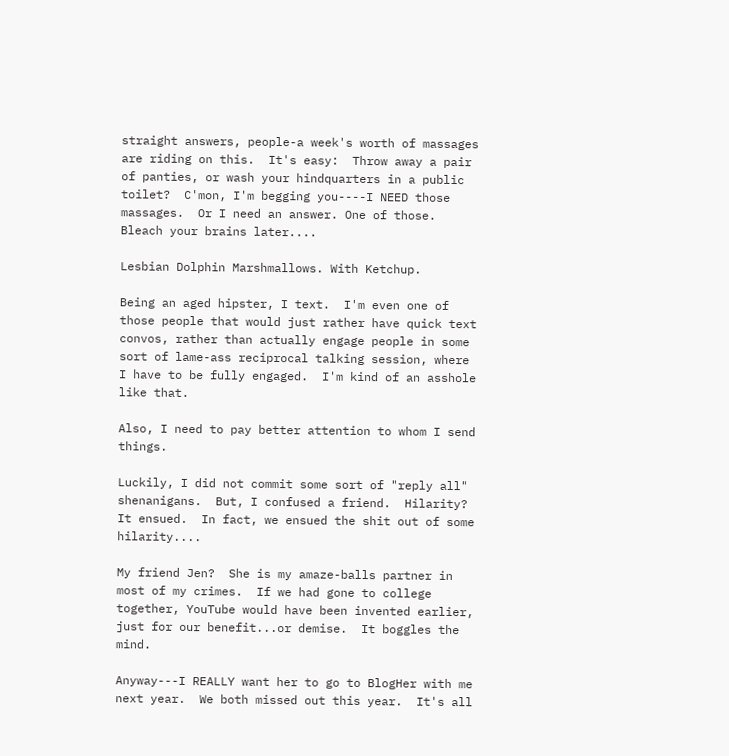straight answers, people-a week's worth of massages are riding on this.  It's easy:  Throw away a pair of panties, or wash your hindquarters in a public toilet?  C'mon, I'm begging you----I NEED those massages.  Or I need an answer. One of those.  Bleach your brains later....

Lesbian Dolphin Marshmallows. With Ketchup.

Being an aged hipster, I text.  I'm even one of those people that would just rather have quick text convos, rather than actually engage people in some sort of lame-ass reciprocal talking session, where I have to be fully engaged.  I'm kind of an asshole like that.

Also, I need to pay better attention to whom I send things.

Luckily, I did not commit some sort of "reply all" shenanigans.  But, I confused a friend.  Hilarity?  It ensued.  In fact, we ensued the shit out of some hilarity....

My friend Jen?  She is my amaze-balls partner in most of my crimes.  If we had gone to college together, YouTube would have been invented earlier, just for our benefit...or demise.  It boggles the mind.

Anyway---I REALLY want her to go to BlogHer with me next year.  We both missed out this year.  It's all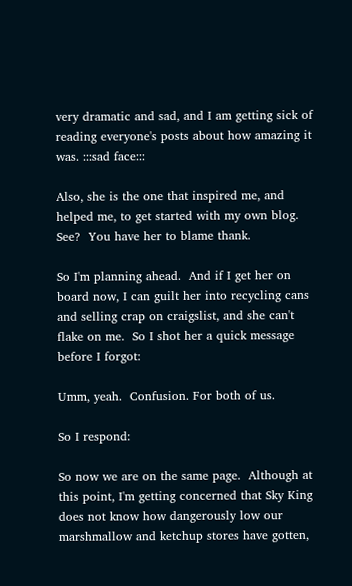very dramatic and sad, and I am getting sick of reading everyone's posts about how amazing it was. :::sad face:::

Also, she is the one that inspired me, and helped me, to get started with my own blog.  See?  You have her to blame thank.

So I'm planning ahead.  And if I get her on board now, I can guilt her into recycling cans and selling crap on craigslist, and she can't flake on me.  So I shot her a quick message before I forgot:

Umm, yeah.  Confusion. For both of us.

So I respond:

So now we are on the same page.  Although at this point, I'm getting concerned that Sky King does not know how dangerously low our marshmallow and ketchup stores have gotten,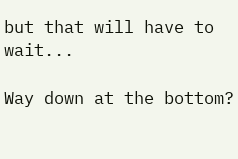but that will have to wait...

Way down at the bottom?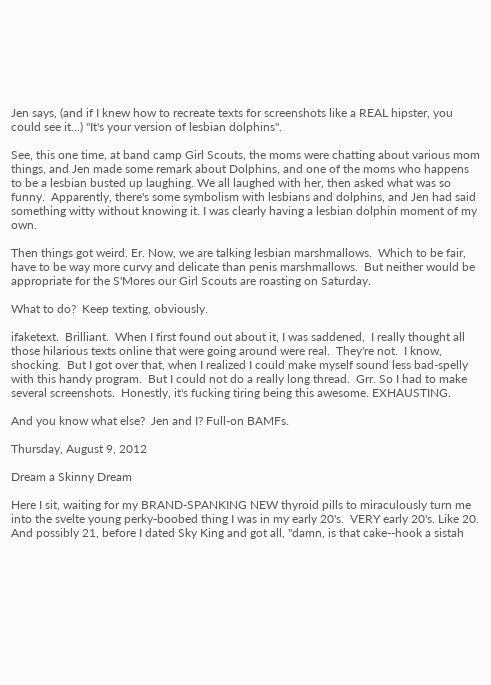Jen says, (and if I knew how to recreate texts for screenshots like a REAL hipster, you could see it...) "It's your version of lesbian dolphins".

See, this one time, at band camp Girl Scouts, the moms were chatting about various mom things, and Jen made some remark about Dolphins, and one of the moms who happens to be a lesbian busted up laughing. We all laughed with her, then asked what was so funny.  Apparently, there's some symbolism with lesbians and dolphins, and Jen had said something witty without knowing it. I was clearly having a lesbian dolphin moment of my own.

Then things got weird. Er. Now, we are talking lesbian marshmallows.  Which to be fair, have to be way more curvy and delicate than penis marshmallows.  But neither would be appropriate for the S'Mores our Girl Scouts are roasting on Saturday.

What to do?  Keep texting, obviously.

ifaketext.  Brilliant.  When I first found out about it, I was saddened,  I really thought all those hilarious texts online that were going around were real.  They're not.  I know, shocking.  But I got over that, when I realized I could make myself sound less bad-spelly with this handy program.  But I could not do a really long thread.  Grr. So I had to make several screenshots.  Honestly, it's fucking tiring being this awesome. EXHAUSTING.

And you know what else?  Jen and I? Full-on BAMFs.

Thursday, August 9, 2012

Dream a Skinny Dream

Here I sit, waiting for my BRAND-SPANKING NEW thyroid pills to miraculously turn me into the svelte young perky-boobed thing I was in my early 20's.  VERY early 20's. Like 20.  And possibly 21, before I dated Sky King and got all, "damn, is that cake--hook a sistah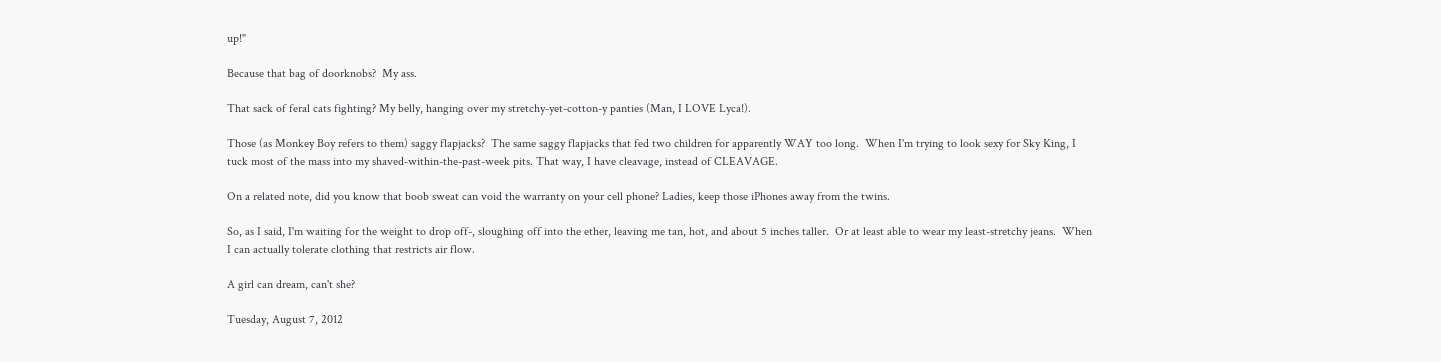up!"

Because that bag of doorknobs?  My ass.

That sack of feral cats fighting? My belly, hanging over my stretchy-yet-cotton-y panties (Man, I LOVE Lyca!).

Those (as Monkey Boy refers to them) saggy flapjacks?  The same saggy flapjacks that fed two children for apparently WAY too long.  When I'm trying to look sexy for Sky King, I tuck most of the mass into my shaved-within-the-past-week pits. That way, I have cleavage, instead of CLEAVAGE.

On a related note, did you know that boob sweat can void the warranty on your cell phone? Ladies, keep those iPhones away from the twins.

So, as I said, I'm waiting for the weight to drop off-, sloughing off into the ether, leaving me tan, hot, and about 5 inches taller.  Or at least able to wear my least-stretchy jeans.  When I can actually tolerate clothing that restricts air flow.

A girl can dream, can't she?

Tuesday, August 7, 2012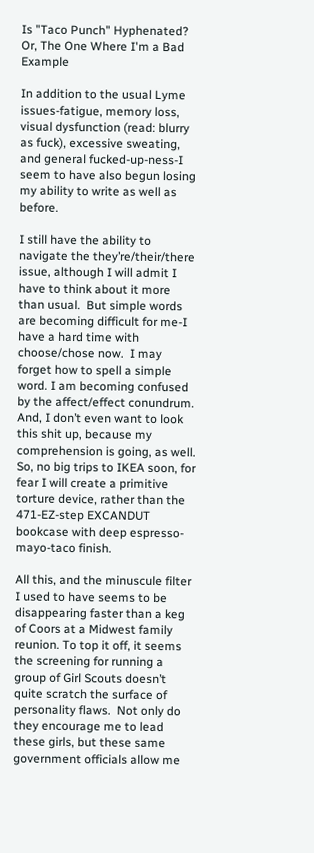Is "Taco Punch" Hyphenated? Or, The One Where I'm a Bad Example

In addition to the usual Lyme issues-fatigue, memory loss, visual dysfunction (read: blurry as fuck), excessive sweating, and general fucked-up-ness-I seem to have also begun losing my ability to write as well as before.

I still have the ability to navigate the they’re/their/there issue, although I will admit I have to think about it more than usual.  But simple words are becoming difficult for me-I have a hard time with choose/chose now.  I may forget how to spell a simple word. I am becoming confused by the affect/effect conundrum.  And, I don’t even want to look this shit up, because my comprehension is going, as well.  So, no big trips to IKEA soon, for fear I will create a primitive torture device, rather than the 471-EZ-step EXCANDUT bookcase with deep espresso-mayo-taco finish.

All this, and the minuscule filter I used to have seems to be disappearing faster than a keg of Coors at a Midwest family reunion. To top it off, it seems the screening for running a group of Girl Scouts doesn’t quite scratch the surface of personality flaws.  Not only do they encourage me to lead these girls, but these same government officials allow me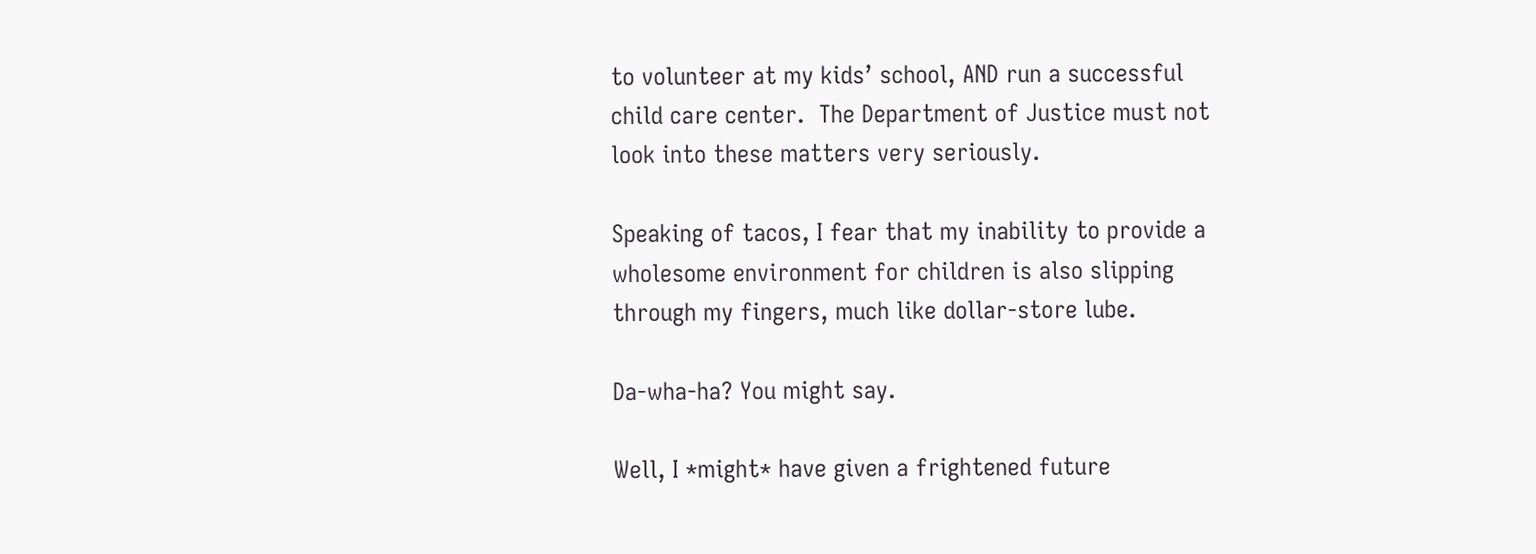to volunteer at my kids’ school, AND run a successful child care center.  The Department of Justice must not look into these matters very seriously.

Speaking of tacos, I fear that my inability to provide a wholesome environment for children is also slipping through my fingers, much like dollar-store lube.

Da-wha-ha? You might say.

Well, I *might* have given a frightened future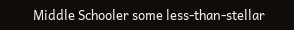Middle Schooler some less-than-stellar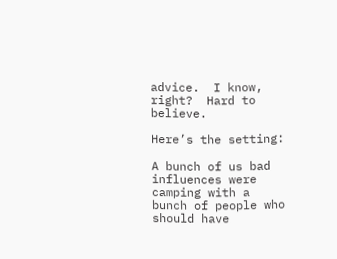advice.  I know, right?  Hard to believe.

Here’s the setting:

A bunch of us bad influences were camping with a bunch of people who should have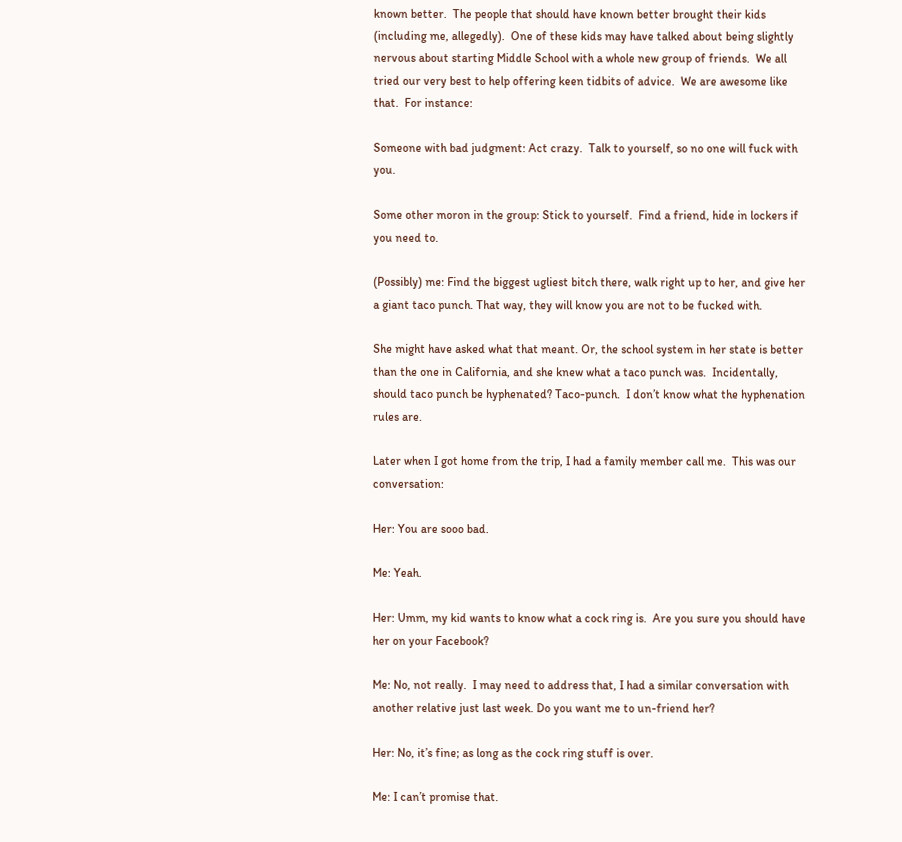known better.  The people that should have known better brought their kids (including me, allegedly).  One of these kids may have talked about being slightly nervous about starting Middle School with a whole new group of friends.  We all tried our very best to help offering keen tidbits of advice.  We are awesome like that.  For instance:

Someone with bad judgment: Act crazy.  Talk to yourself, so no one will fuck with you.

Some other moron in the group: Stick to yourself.  Find a friend, hide in lockers if you need to.

(Possibly) me: Find the biggest ugliest bitch there, walk right up to her, and give her a giant taco punch. That way, they will know you are not to be fucked with.

She might have asked what that meant. Or, the school system in her state is better than the one in California, and she knew what a taco punch was.  Incidentally, should taco punch be hyphenated? Taco-punch.  I don’t know what the hyphenation rules are.

Later when I got home from the trip, I had a family member call me.  This was our conversation:

Her: You are sooo bad.

Me: Yeah.

Her: Umm, my kid wants to know what a cock ring is.  Are you sure you should have her on your Facebook?

Me: No, not really.  I may need to address that, I had a similar conversation with another relative just last week. Do you want me to un-friend her?

Her: No, it’s fine; as long as the cock ring stuff is over.

Me: I can’t promise that.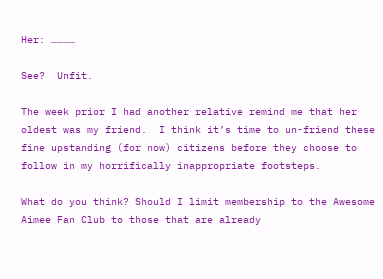Her: …………

See?  Unfit.

The week prior I had another relative remind me that her oldest was my friend.  I think it’s time to un-friend these fine upstanding (for now) citizens before they choose to follow in my horrifically inappropriate footsteps.

What do you think? Should I limit membership to the Awesome Aimee Fan Club to those that are already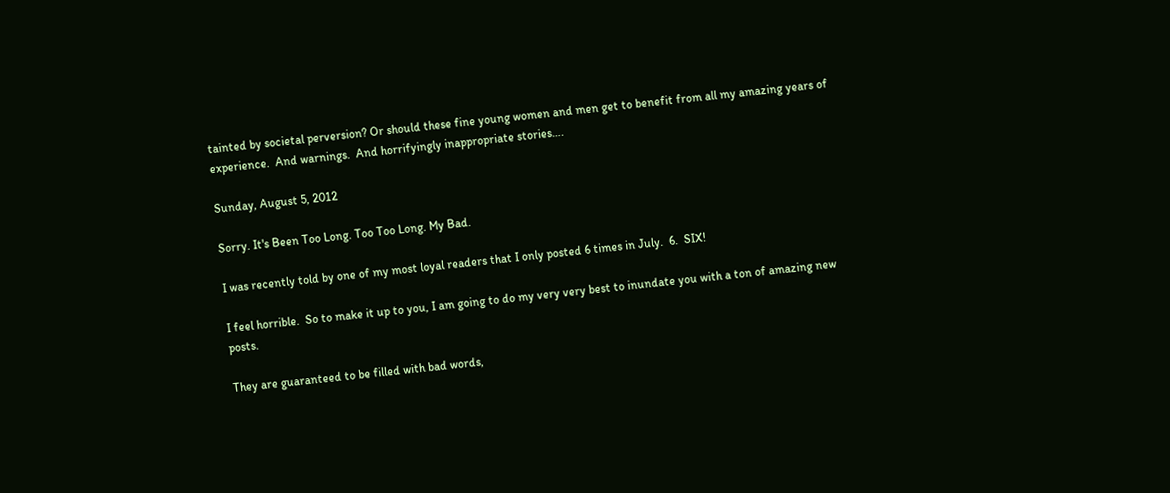tainted by societal perversion? Or should these fine young women and men get to benefit from all my amazing years of experience.  And warnings.  And horrifyingly inappropriate stories….

Sunday, August 5, 2012

Sorry. It's Been Too Long. Too Too Long. My Bad.

I was recently told by one of my most loyal readers that I only posted 6 times in July.  6.  SIX!

I feel horrible.  So to make it up to you, I am going to do my very very best to inundate you with a ton of amazing new posts.

They are guaranteed to be filled with bad words,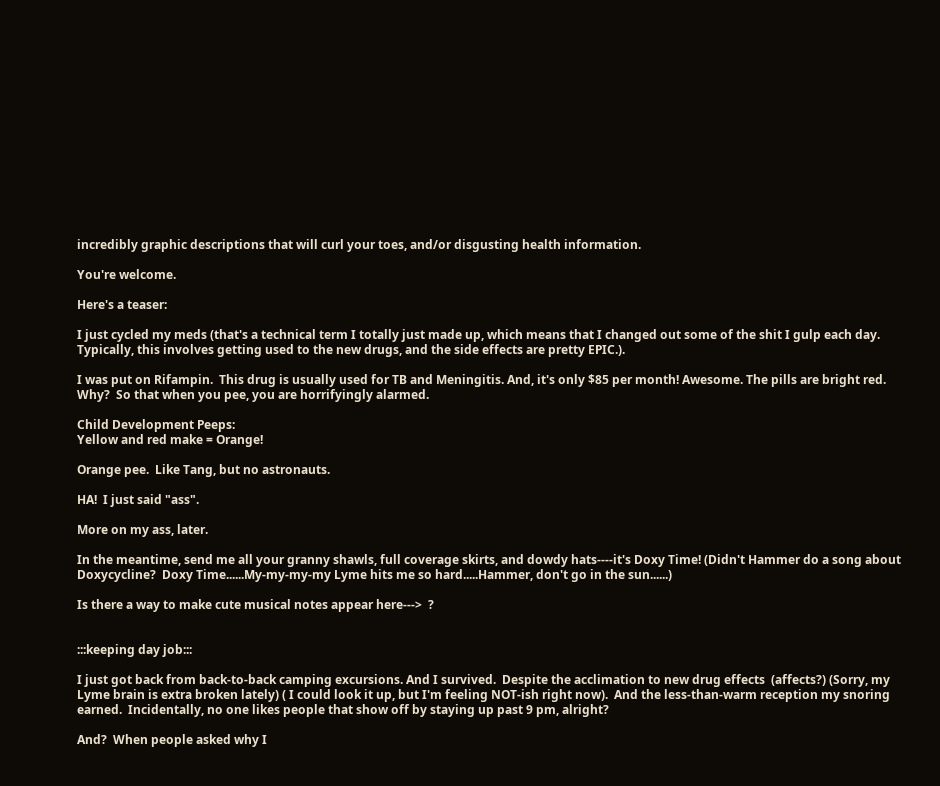incredibly graphic descriptions that will curl your toes, and/or disgusting health information.

You're welcome.

Here's a teaser:

I just cycled my meds (that's a technical term I totally just made up, which means that I changed out some of the shit I gulp each day.  Typically, this involves getting used to the new drugs, and the side effects are pretty EPIC.).

I was put on Rifampin.  This drug is usually used for TB and Meningitis. And, it's only $85 per month! Awesome. The pills are bright red.  Why?  So that when you pee, you are horrifyingly alarmed.

Child Development Peeps:
Yellow and red make = Orange!

Orange pee.  Like Tang, but no astronauts.

HA!  I just said "ass".

More on my ass, later.

In the meantime, send me all your granny shawls, full coverage skirts, and dowdy hats----it's Doxy Time! (Didn't Hammer do a song about Doxycycline?  Doxy Time......My-my-my-my Lyme hits me so hard.....Hammer, don't go in the sun......)

Is there a way to make cute musical notes appear here--->  ?


:::keeping day job:::

I just got back from back-to-back camping excursions. And I survived.  Despite the acclimation to new drug effects  (affects?) (Sorry, my Lyme brain is extra broken lately) ( I could look it up, but I'm feeling NOT-ish right now).  And the less-than-warm reception my snoring earned.  Incidentally, no one likes people that show off by staying up past 9 pm, alright?

And?  When people asked why I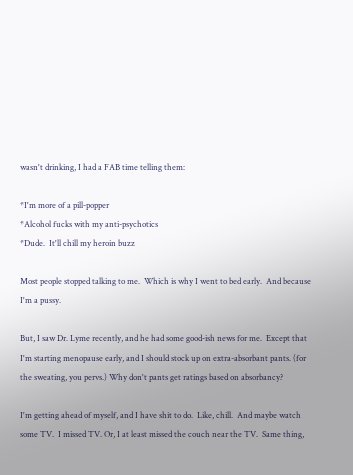wasn't drinking, I had a FAB time telling them:

*I'm more of a pill-popper
*Alcohol fucks with my anti-psychotics
*Dude.  It'll chill my heroin buzz

Most people stopped talking to me.  Which is why I went to bed early.  And because I'm a pussy.

But, I saw Dr. Lyme recently, and he had some good-ish news for me.  Except that I'm starting menopause early, and I should stock up on extra-absorbant pants. (for the sweating, you pervs.) Why don't pants get ratings based on absorbancy?

I'm getting ahead of myself, and I have shit to do.  Like, chill.  And maybe watch some TV.  I missed TV. Or, I at least missed the couch near the TV.  Same thing,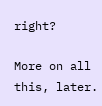right?

More on all this, later.